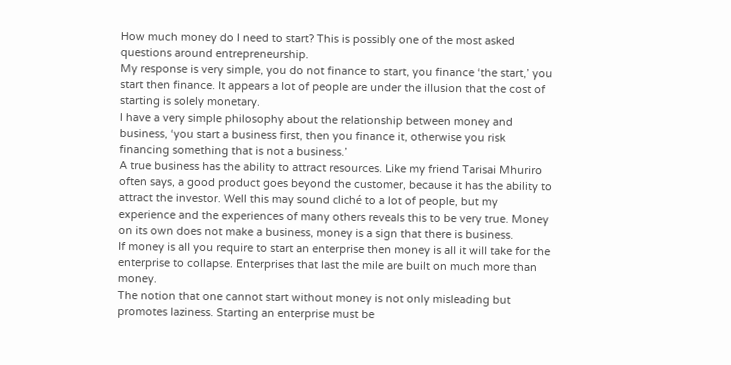How much money do I need to start? This is possibly one of the most asked questions around entrepreneurship.
My response is very simple, you do not finance to start, you finance ‘the start,’ you start then finance. It appears a lot of people are under the illusion that the cost of starting is solely monetary.
I have a very simple philosophy about the relationship between money and business, ‘you start a business first, then you finance it, otherwise you risk financing something that is not a business.’
A true business has the ability to attract resources. Like my friend Tarisai Mhuriro often says, a good product goes beyond the customer, because it has the ability to attract the investor. Well this may sound cliché to a lot of people, but my experience and the experiences of many others reveals this to be very true. Money on its own does not make a business, money is a sign that there is business.
If money is all you require to start an enterprise then money is all it will take for the enterprise to collapse. Enterprises that last the mile are built on much more than money.
The notion that one cannot start without money is not only misleading but promotes laziness. Starting an enterprise must be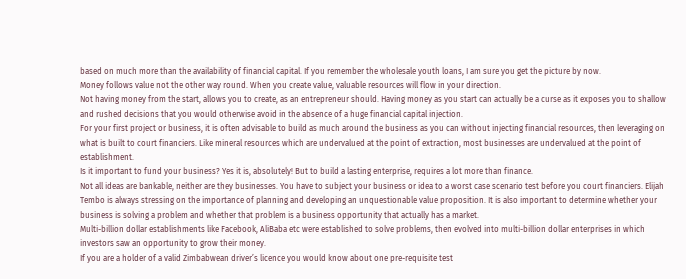based on much more than the availability of financial capital. If you remember the wholesale youth loans, I am sure you get the picture by now.
Money follows value not the other way round. When you create value, valuable resources will flow in your direction.
Not having money from the start, allows you to create, as an entrepreneur should. Having money as you start can actually be a curse as it exposes you to shallow and rushed decisions that you would otherwise avoid in the absence of a huge financial capital injection.
For your first project or business, it is often advisable to build as much around the business as you can without injecting financial resources, then leveraging on what is built to court financiers. Like mineral resources which are undervalued at the point of extraction, most businesses are undervalued at the point of establishment.
Is it important to fund your business? Yes it is, absolutely! But to build a lasting enterprise, requires a lot more than finance.
Not all ideas are bankable, neither are they businesses. You have to subject your business or idea to a worst case scenario test before you court financiers. Elijah Tembo is always stressing on the importance of planning and developing an unquestionable value proposition. It is also important to determine whether your business is solving a problem and whether that problem is a business opportunity that actually has a market.
Multi-billion dollar establishments like Facebook, AliBaba etc were established to solve problems, then evolved into multi-billion dollar enterprises in which investors saw an opportunity to grow their money.
If you are a holder of a valid Zimbabwean driver’s licence you would know about one pre-requisite test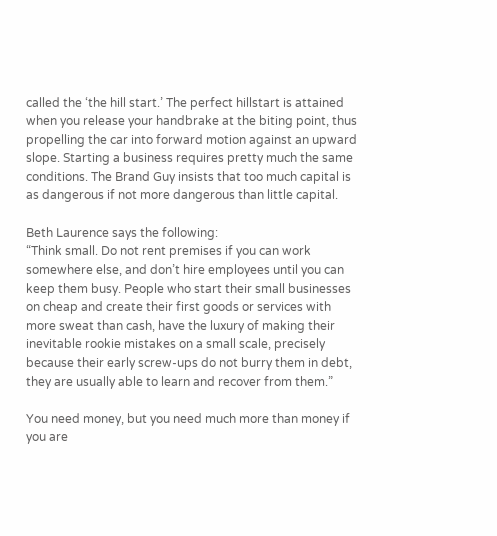called the ‘the hill start.’ The perfect hillstart is attained when you release your handbrake at the biting point, thus propelling the car into forward motion against an upward slope. Starting a business requires pretty much the same conditions. The Brand Guy insists that too much capital is as dangerous if not more dangerous than little capital.

Beth Laurence says the following:
“Think small. Do not rent premises if you can work somewhere else, and don’t hire employees until you can keep them busy. People who start their small businesses on cheap and create their first goods or services with more sweat than cash, have the luxury of making their inevitable rookie mistakes on a small scale, precisely because their early screw-ups do not burry them in debt, they are usually able to learn and recover from them.”

You need money, but you need much more than money if you are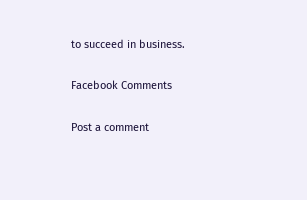to succeed in business.

Facebook Comments

Post a comment